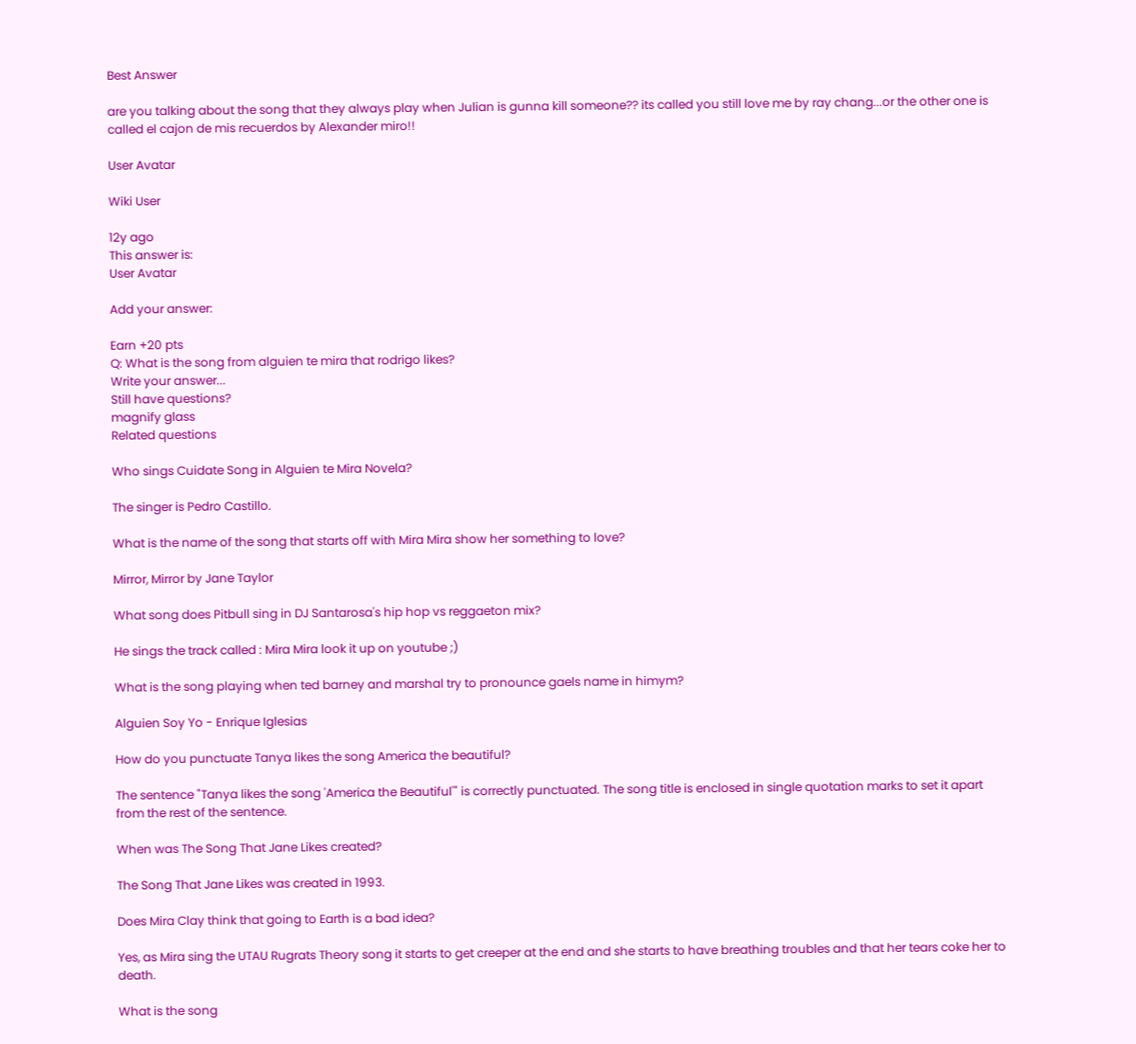Best Answer

are you talking about the song that they always play when Julian is gunna kill someone?? its called you still love me by ray chang...or the other one is called el cajon de mis recuerdos by Alexander miro!!

User Avatar

Wiki User

12y ago
This answer is:
User Avatar

Add your answer:

Earn +20 pts
Q: What is the song from alguien te mira that rodrigo likes?
Write your answer...
Still have questions?
magnify glass
Related questions

Who sings Cuidate Song in Alguien te Mira Novela?

The singer is Pedro Castillo.

What is the name of the song that starts off with Mira Mira show her something to love?

Mirror, Mirror by Jane Taylor

What song does Pitbull sing in DJ Santarosa's hip hop vs reggaeton mix?

He sings the track called : Mira Mira look it up on youtube ;)

What is the song playing when ted barney and marshal try to pronounce gaels name in himym?

Alguien Soy Yo - Enrique Iglesias

How do you punctuate Tanya likes the song America the beautiful?

The sentence "Tanya likes the song 'America the Beautiful'" is correctly punctuated. The song title is enclosed in single quotation marks to set it apart from the rest of the sentence.

When was The Song That Jane Likes created?

The Song That Jane Likes was created in 1993.

Does Mira Clay think that going to Earth is a bad idea?

Yes, as Mira sing the UTAU Rugrats Theory song it starts to get creeper at the end and she starts to have breathing troubles and that her tears coke her to death.

What is the song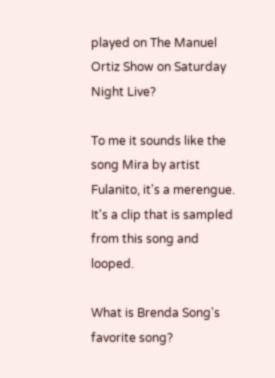played on The Manuel Ortiz Show on Saturday Night Live?

To me it sounds like the song Mira by artist Fulanito, it's a merengue. It's a clip that is sampled from this song and looped.

What is Brenda Song's favorite song?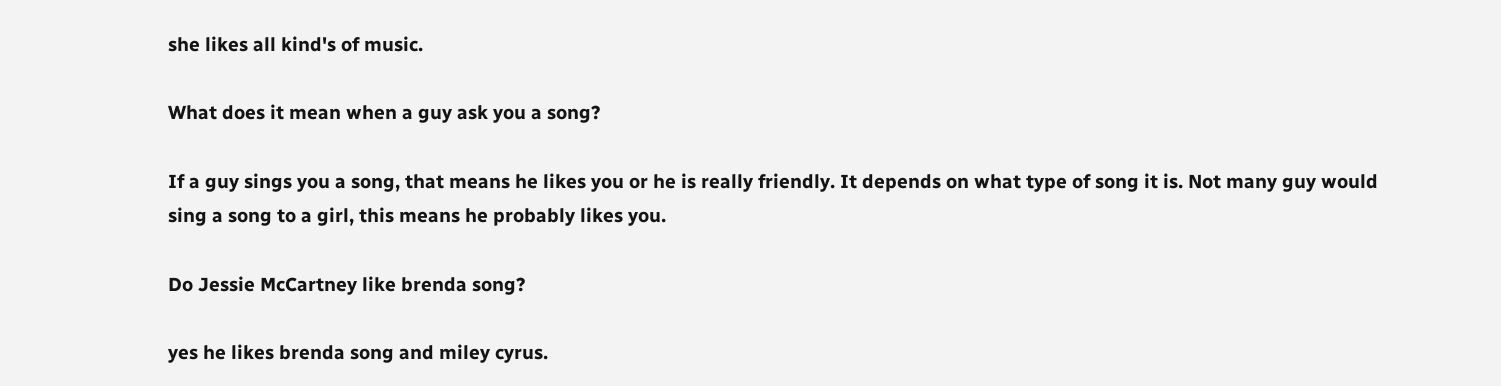she likes all kind's of music.

What does it mean when a guy ask you a song?

If a guy sings you a song, that means he likes you or he is really friendly. It depends on what type of song it is. Not many guy would sing a song to a girl, this means he probably likes you.

Do Jessie McCartney like brenda song?

yes he likes brenda song and miley cyrus.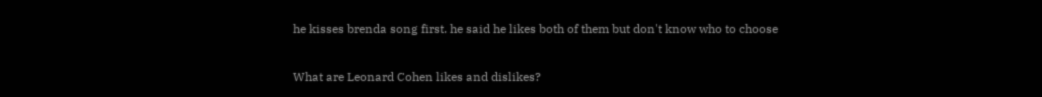he kisses brenda song first. he said he likes both of them but don't know who to choose

What are Leonard Cohen likes and dislikes?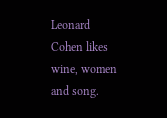Leonard Cohen likes wine, women and song.